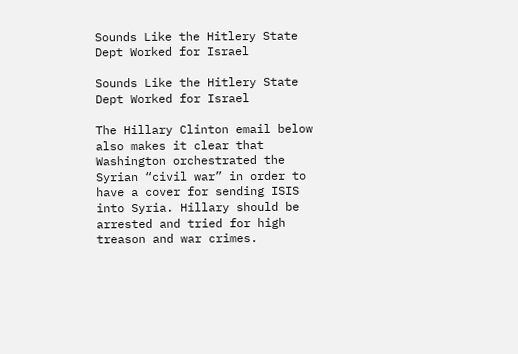Sounds Like the Hitlery State Dept Worked for Israel

Sounds Like the Hitlery State Dept Worked for Israel

The Hillary Clinton email below also makes it clear that Washington orchestrated the Syrian “civil war” in order to have a cover for sending ISIS into Syria. Hillary should be arrested and tried for high treason and war crimes.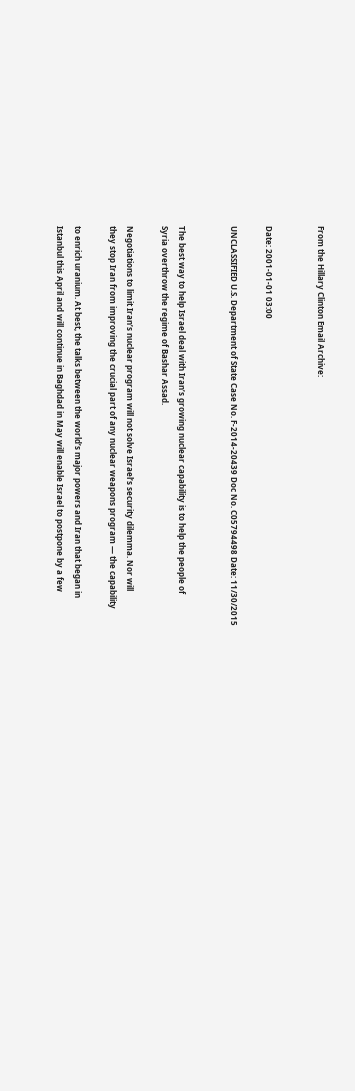From the Hillary Clinton Email Archive:


Date: 2001-01-01 03:00

UNCLASSIFIED U.S. Department of State Case No. F-2014-20439 Doc No. C05794498 Date: 11/30/2015


The best way to help Israel deal with Iran’s growing nuclear capability is to help the people of
Syria overthrow the regime of Bashar Assad.

Negotiations to limit Iran’s nuclear program will not solve Israel’s security dilemma. Nor will
they stop Iran from improving the crucial part of any nuclear weapons program — the capability

to enrich uranium. At best, the talks between the world’s major powers and Iran that began in
Istanbul this April and will continue in Baghdad in May will enable Israel to postpone by a few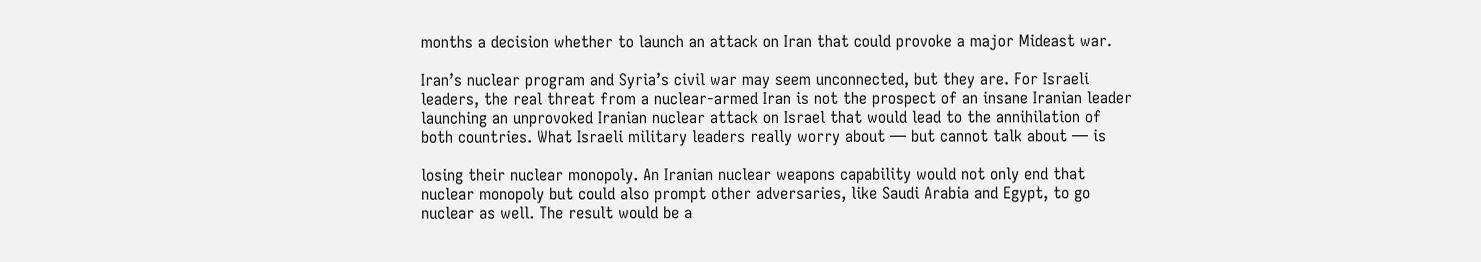months a decision whether to launch an attack on Iran that could provoke a major Mideast war.

Iran’s nuclear program and Syria’s civil war may seem unconnected, but they are. For Israeli
leaders, the real threat from a nuclear-armed Iran is not the prospect of an insane Iranian leader
launching an unprovoked Iranian nuclear attack on Israel that would lead to the annihilation of
both countries. What Israeli military leaders really worry about — but cannot talk about — is

losing their nuclear monopoly. An Iranian nuclear weapons capability would not only end that
nuclear monopoly but could also prompt other adversaries, like Saudi Arabia and Egypt, to go
nuclear as well. The result would be a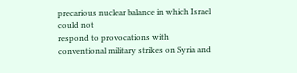precarious nuclear balance in which Israel could not
respond to provocations with conventional military strikes on Syria and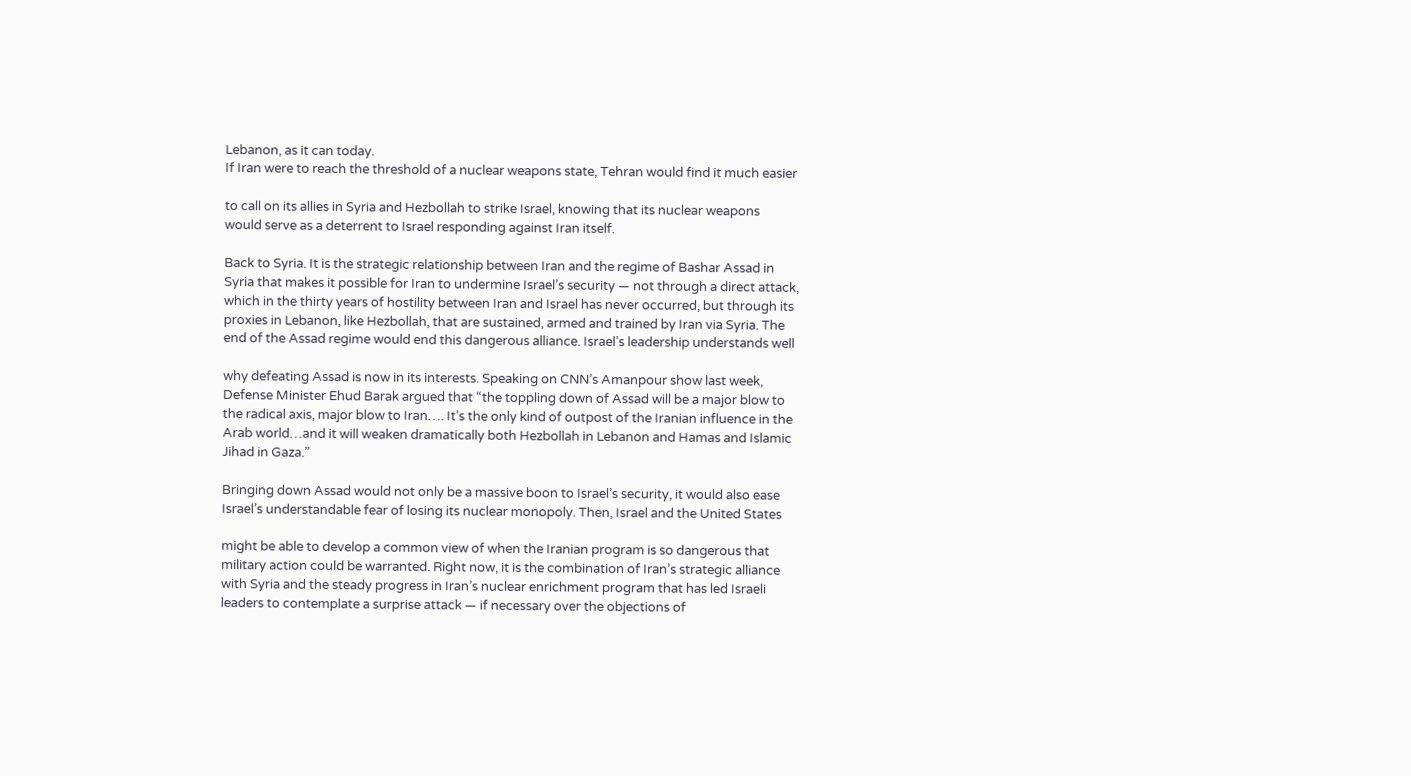Lebanon, as it can today.
If Iran were to reach the threshold of a nuclear weapons state, Tehran would find it much easier

to call on its allies in Syria and Hezbollah to strike Israel, knowing that its nuclear weapons
would serve as a deterrent to Israel responding against Iran itself.

Back to Syria. It is the strategic relationship between Iran and the regime of Bashar Assad in
Syria that makes it possible for Iran to undermine Israel’s security — not through a direct attack,
which in the thirty years of hostility between Iran and Israel has never occurred, but through its
proxies in Lebanon, like Hezbollah, that are sustained, armed and trained by Iran via Syria. The
end of the Assad regime would end this dangerous alliance. Israel’s leadership understands well

why defeating Assad is now in its interests. Speaking on CNN’s Amanpour show last week,
Defense Minister Ehud Barak argued that “the toppling down of Assad will be a major blow to
the radical axis, major blow to Iran…. It’s the only kind of outpost of the Iranian influence in the
Arab world…and it will weaken dramatically both Hezbollah in Lebanon and Hamas and Islamic
Jihad in Gaza.”

Bringing down Assad would not only be a massive boon to Israel’s security, it would also ease
Israel’s understandable fear of losing its nuclear monopoly. Then, Israel and the United States

might be able to develop a common view of when the Iranian program is so dangerous that
military action could be warranted. Right now, it is the combination of Iran’s strategic alliance
with Syria and the steady progress in Iran’s nuclear enrichment program that has led Israeli
leaders to contemplate a surprise attack — if necessary over the objections of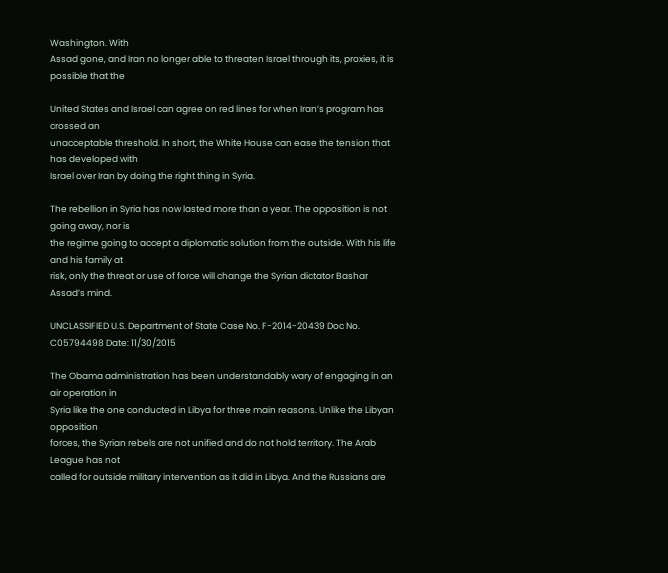Washington. With
Assad gone, and Iran no longer able to threaten Israel through its, proxies, it is possible that the

United States and Israel can agree on red lines for when Iran’s program has crossed an
unacceptable threshold. In short, the White House can ease the tension that has developed with
Israel over Iran by doing the right thing in Syria.

The rebellion in Syria has now lasted more than a year. The opposition is not going away, nor is
the regime going to accept a diplomatic solution from the outside. With his life and his family at
risk, only the threat or use of force will change the Syrian dictator Bashar Assad’s mind.

UNCLASSIFIED U.S. Department of State Case No. F-2014-20439 Doc No. C05794498 Date: 11/30/2015

The Obama administration has been understandably wary of engaging in an air operation in
Syria like the one conducted in Libya for three main reasons. Unlike the Libyan opposition
forces, the Syrian rebels are not unified and do not hold territory. The Arab League has not
called for outside military intervention as it did in Libya. And the Russians are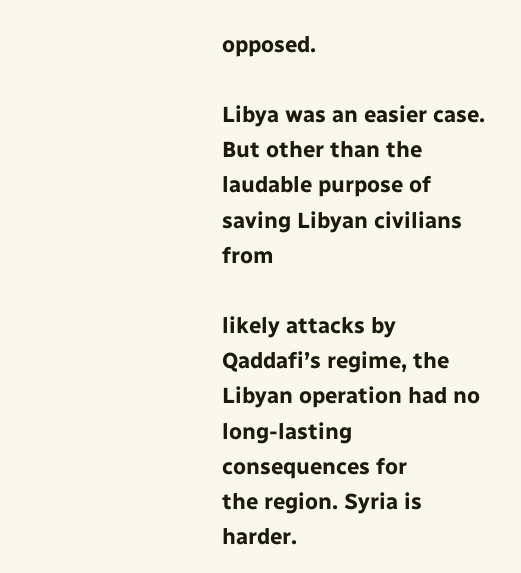opposed.

Libya was an easier case. But other than the laudable purpose of saving Libyan civilians from

likely attacks by Qaddafi’s regime, the Libyan operation had no long-lasting consequences for
the region. Syria is harder.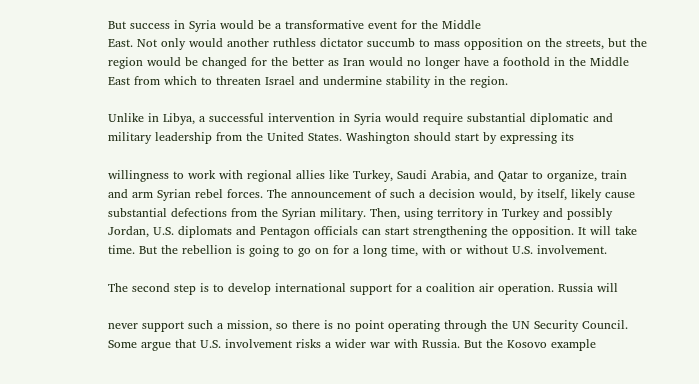But success in Syria would be a transformative event for the Middle
East. Not only would another ruthless dictator succumb to mass opposition on the streets, but the
region would be changed for the better as Iran would no longer have a foothold in the Middle
East from which to threaten Israel and undermine stability in the region.

Unlike in Libya, a successful intervention in Syria would require substantial diplomatic and
military leadership from the United States. Washington should start by expressing its

willingness to work with regional allies like Turkey, Saudi Arabia, and Qatar to organize, train
and arm Syrian rebel forces. The announcement of such a decision would, by itself, likely cause
substantial defections from the Syrian military. Then, using territory in Turkey and possibly
Jordan, U.S. diplomats and Pentagon officials can start strengthening the opposition. It will take
time. But the rebellion is going to go on for a long time, with or without U.S. involvement.

The second step is to develop international support for a coalition air operation. Russia will

never support such a mission, so there is no point operating through the UN Security Council.
Some argue that U.S. involvement risks a wider war with Russia. But the Kosovo example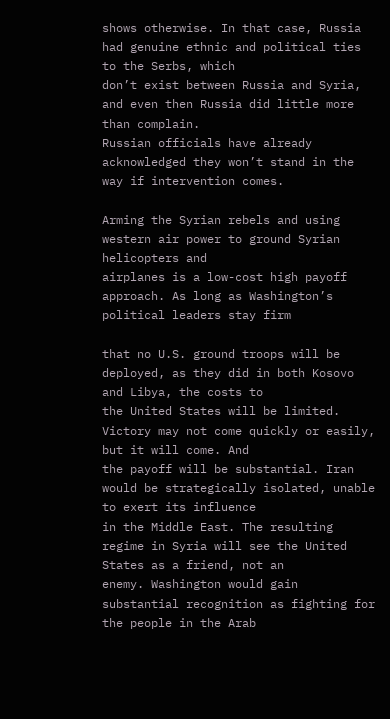shows otherwise. In that case, Russia had genuine ethnic and political ties to the Serbs, which
don’t exist between Russia and Syria, and even then Russia did little more than complain.
Russian officials have already acknowledged they won’t stand in the way if intervention comes.

Arming the Syrian rebels and using western air power to ground Syrian helicopters and
airplanes is a low-cost high payoff approach. As long as Washington’s political leaders stay firm

that no U.S. ground troops will be deployed, as they did in both Kosovo and Libya, the costs to
the United States will be limited. Victory may not come quickly or easily, but it will come. And
the payoff will be substantial. Iran would be strategically isolated, unable to exert its influence
in the Middle East. The resulting regime in Syria will see the United States as a friend, not an
enemy. Washington would gain substantial recognition as fighting for the people in the Arab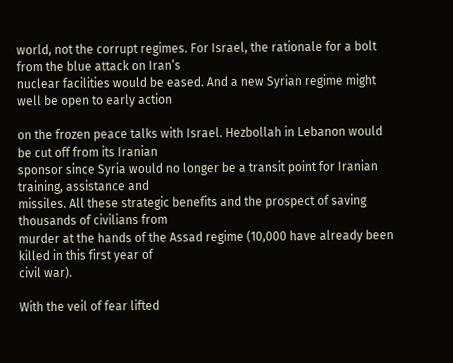world, not the corrupt regimes. For Israel, the rationale for a bolt from the blue attack on Iran’s
nuclear facilities would be eased. And a new Syrian regime might well be open to early action

on the frozen peace talks with Israel. Hezbollah in Lebanon would be cut off from its Iranian
sponsor since Syria would no longer be a transit point for Iranian training, assistance and
missiles. All these strategic benefits and the prospect of saving thousands of civilians from
murder at the hands of the Assad regime (10,000 have already been killed in this first year of
civil war).

With the veil of fear lifted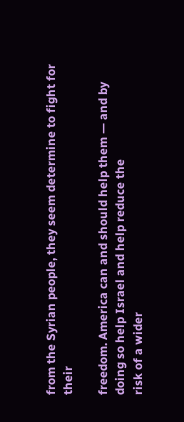from the Syrian people, they seem determine to fight for their

freedom. America can and should help them — and by doing so help Israel and help reduce the
risk of a wider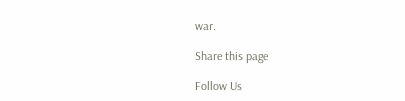war.

Share this page

Follow Us